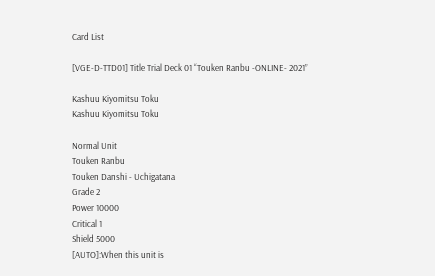Card List

[VGE-D-TTD01] Title Trial Deck 01 “Touken Ranbu -ONLINE- 2021”

Kashuu Kiyomitsu Toku
Kashuu Kiyomitsu Toku

Normal Unit
Touken Ranbu
Touken Danshi - Uchigatana
Grade 2
Power 10000
Critical 1
Shield 5000
[AUTO]:When this unit is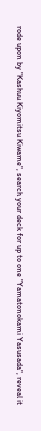rode upon by "Kashuu Kiyomitsu Kiwame", search your deck for up to one "Yamatonokami Yasusada", reveal it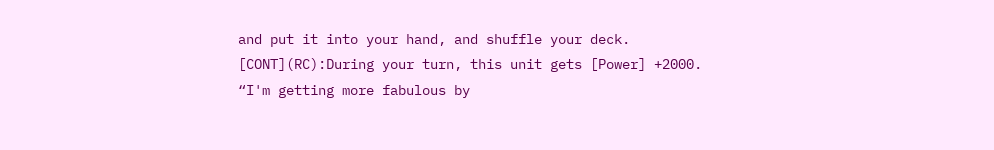and put it into your hand, and shuffle your deck.
[CONT](RC):During your turn, this unit gets [Power] +2000.
“I'm getting more fabulous by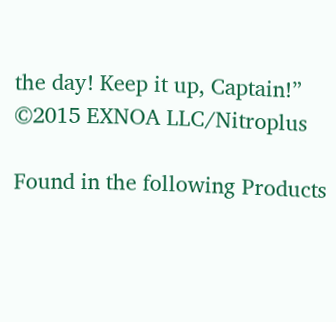the day! Keep it up, Captain!”
©2015 EXNOA LLC/Nitroplus

Found in the following Products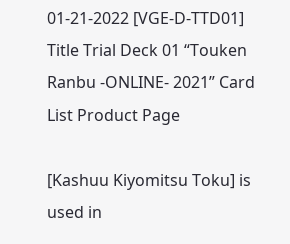01-21-2022 [VGE-D-TTD01] Title Trial Deck 01 “Touken Ranbu -ONLINE- 2021” Card List Product Page

[Kashuu Kiyomitsu Toku] is used in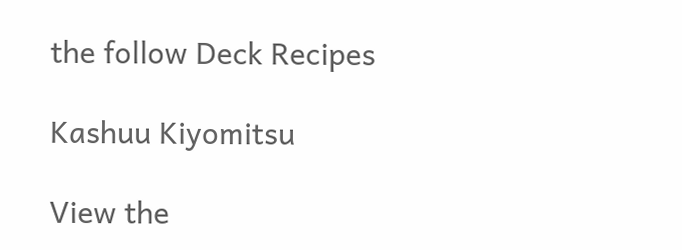the follow Deck Recipes

Kashuu Kiyomitsu

View the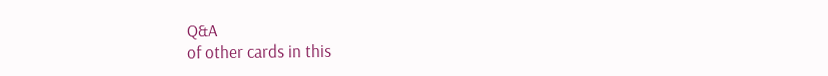Q&A
of other cards in this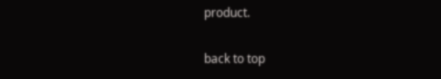product.

back to top